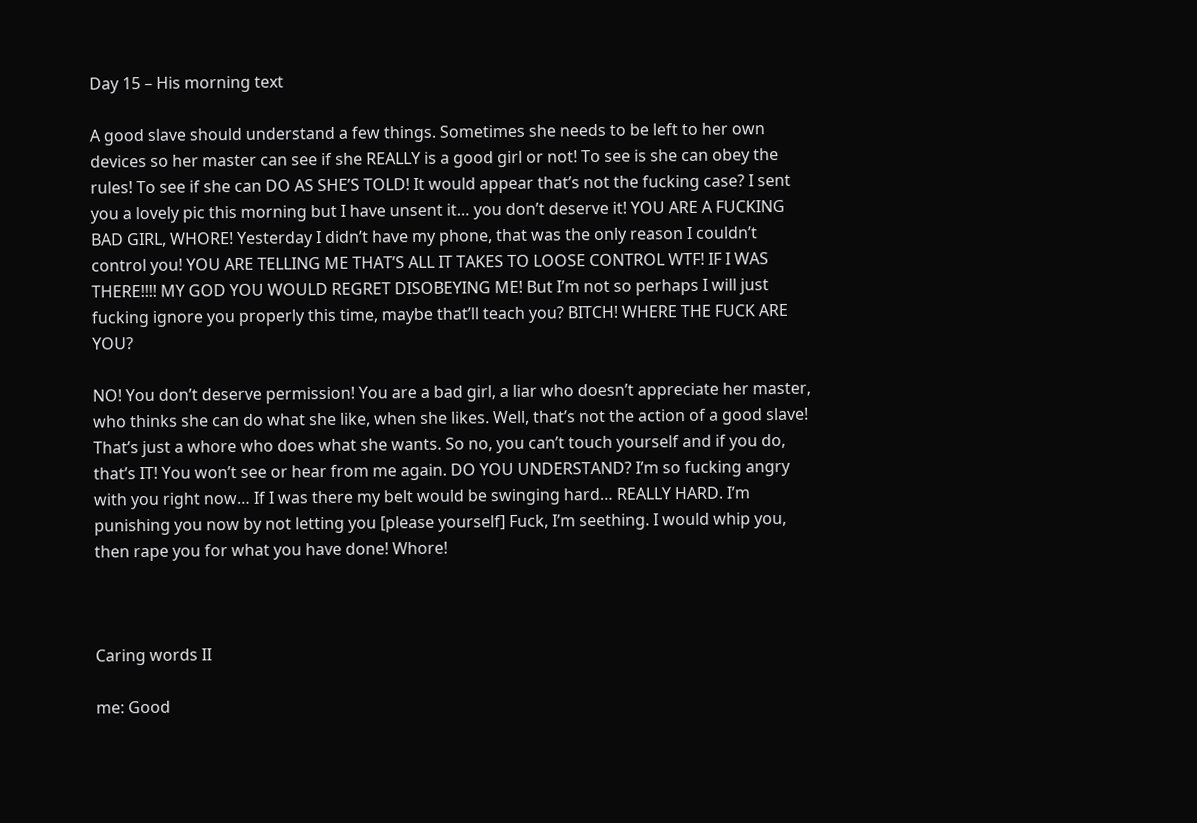Day 15 – His morning text

A good slave should understand a few things. Sometimes she needs to be left to her own devices so her master can see if she REALLY is a good girl or not! To see is she can obey the rules! To see if she can DO AS SHE’S TOLD! It would appear that’s not the fucking case? I sent you a lovely pic this morning but I have unsent it… you don’t deserve it! YOU ARE A FUCKING BAD GIRL, WHORE! Yesterday I didn’t have my phone, that was the only reason I couldn’t control you! YOU ARE TELLING ME THAT’S ALL IT TAKES TO LOOSE CONTROL WTF! IF I WAS THERE!!!! MY GOD YOU WOULD REGRET DISOBEYING ME! But I’m not so perhaps I will just fucking ignore you properly this time, maybe that’ll teach you? BITCH! WHERE THE FUCK ARE YOU?

NO! You don’t deserve permission! You are a bad girl, a liar who doesn’t appreciate her master, who thinks she can do what she like, when she likes. Well, that’s not the action of a good slave! That’s just a whore who does what she wants. So no, you can’t touch yourself and if you do, that’s IT! You won’t see or hear from me again. DO YOU UNDERSTAND? I’m so fucking angry with you right now… If I was there my belt would be swinging hard… REALLY HARD. I’m punishing you now by not letting you [please yourself] Fuck, I’m seething. I would whip you, then rape you for what you have done! Whore!



Caring words II

me: Good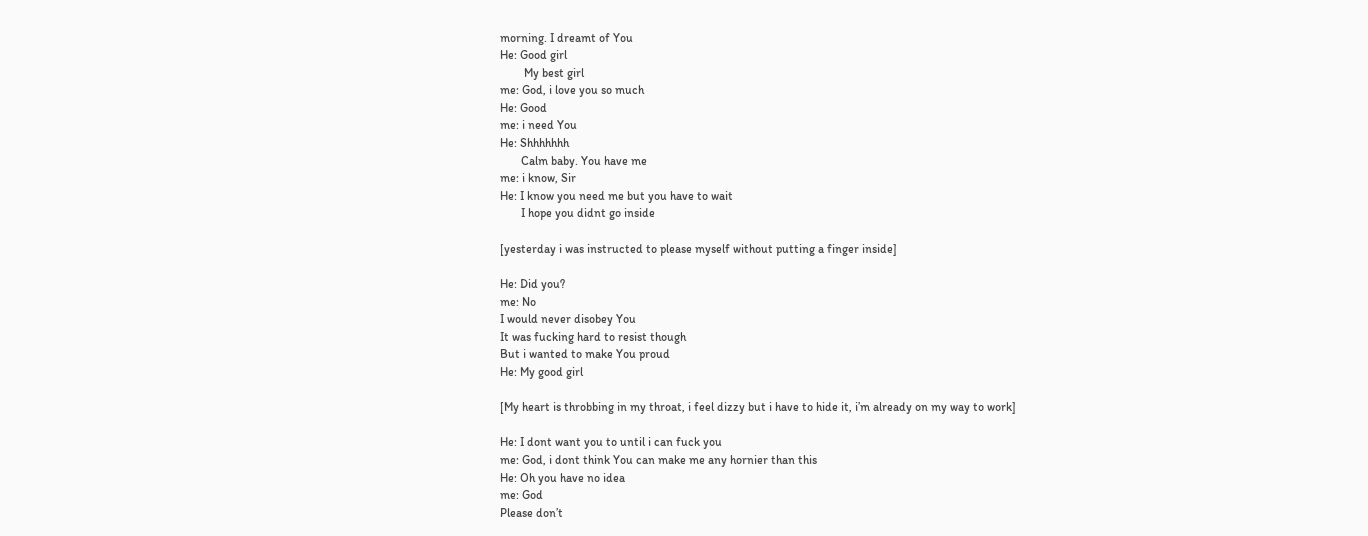morning. I dreamt of You
He: Good girl
        My best girl
me: God, i love you so much
He: Good
me: i need You
He: Shhhhhhh
       Calm baby. You have me
me: i know, Sir
He: I know you need me but you have to wait
       I hope you didnt go inside

[yesterday i was instructed to please myself without putting a finger inside]

He: Did you?
me: No
I would never disobey You
It was fucking hard to resist though
But i wanted to make You proud
He: My good girl

[My heart is throbbing in my throat, i feel dizzy but i have to hide it, i’m already on my way to work]

He: I dont want you to until i can fuck you
me: God, i dont think You can make me any hornier than this
He: Oh you have no idea
me: God
Please don’t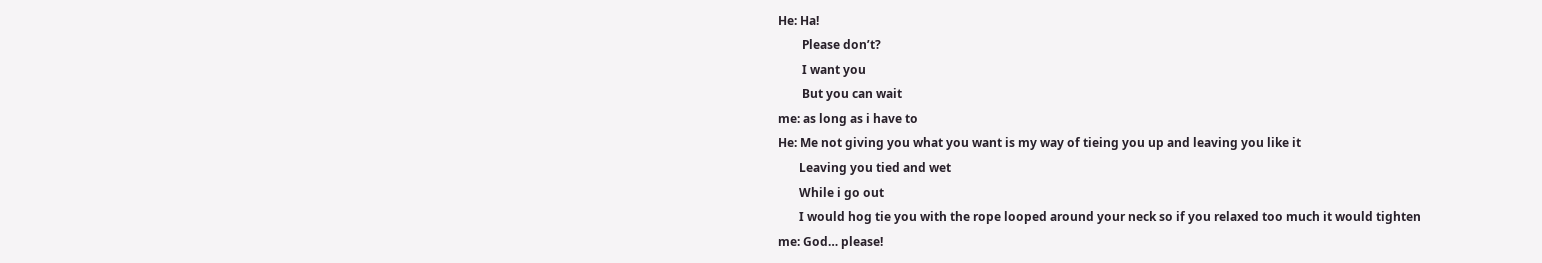He: Ha!
        Please don’t?
        I want you
        But you can wait
me: as long as i have to
He: Me not giving you what you want is my way of tieing you up and leaving you like it
       Leaving you tied and wet
       While i go out
       I would hog tie you with the rope looped around your neck so if you relaxed too much it would tighten
me: God… please!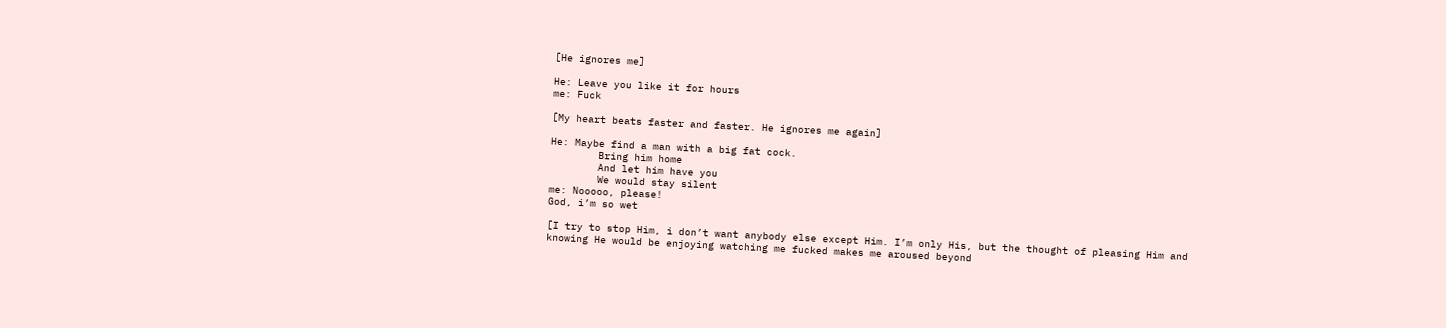[He ignores me]

He: Leave you like it for hours
me: Fuck

[My heart beats faster and faster. He ignores me again]

He: Maybe find a man with a big fat cock.
        Bring him home
        And let him have you
        We would stay silent
me: Nooooo, please!
God, i’m so wet

[I try to stop Him, i don’t want anybody else except Him. I’m only His, but the thought of pleasing Him and knowing He would be enjoying watching me fucked makes me aroused beyond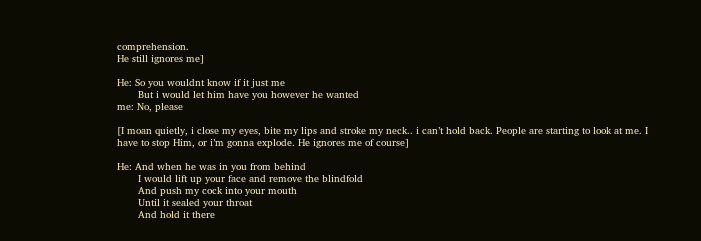comprehension.
He still ignores me]

He: So you wouldnt know if it just me
       But i would let him have you however he wanted
me: No, please

[I moan quietly, i close my eyes, bite my lips and stroke my neck.. i can’t hold back. People are starting to look at me. I have to stop Him, or i’m gonna explode. He ignores me of course]

He: And when he was in you from behind
       I would lift up your face and remove the blindfold
       And push my cock into your mouth
       Until it sealed your throat
       And hold it there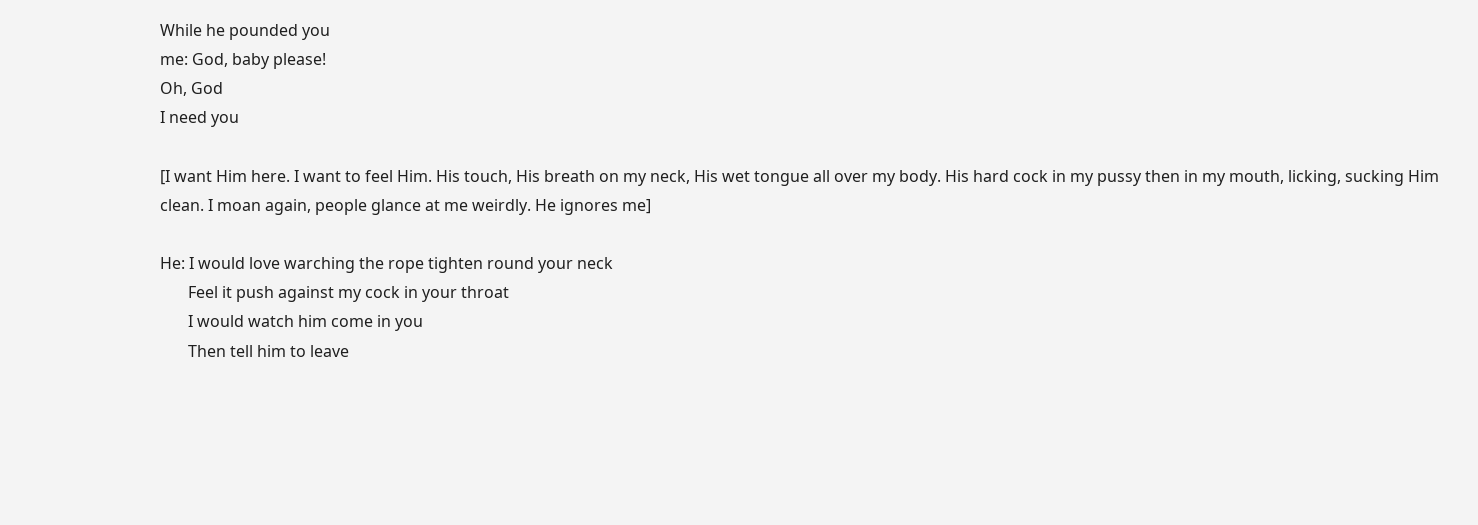While he pounded you
me: God, baby please!
Oh, God
I need you

[I want Him here. I want to feel Him. His touch, His breath on my neck, His wet tongue all over my body. His hard cock in my pussy then in my mouth, licking, sucking Him clean. I moan again, people glance at me weirdly. He ignores me]

He: I would love warching the rope tighten round your neck
       Feel it push against my cock in your throat
       I would watch him come in you
       Then tell him to leave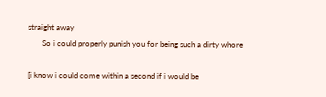straight away
       So i could properly punish you for being such a dirty whore

[i know i could come within a second if i would be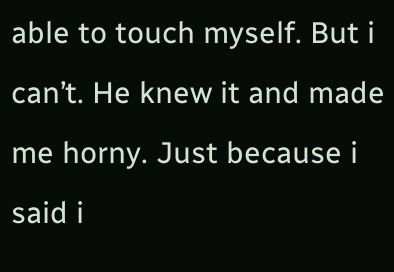able to touch myself. But i can’t. He knew it and made me horny. Just because i said i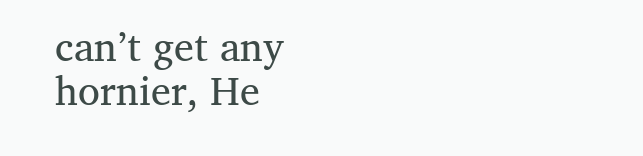can’t get any hornier, He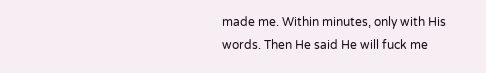made me. Within minutes, only with His words. Then He said He will fuck me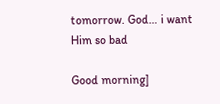tomorrow. God… i want Him so bad

Good morning]